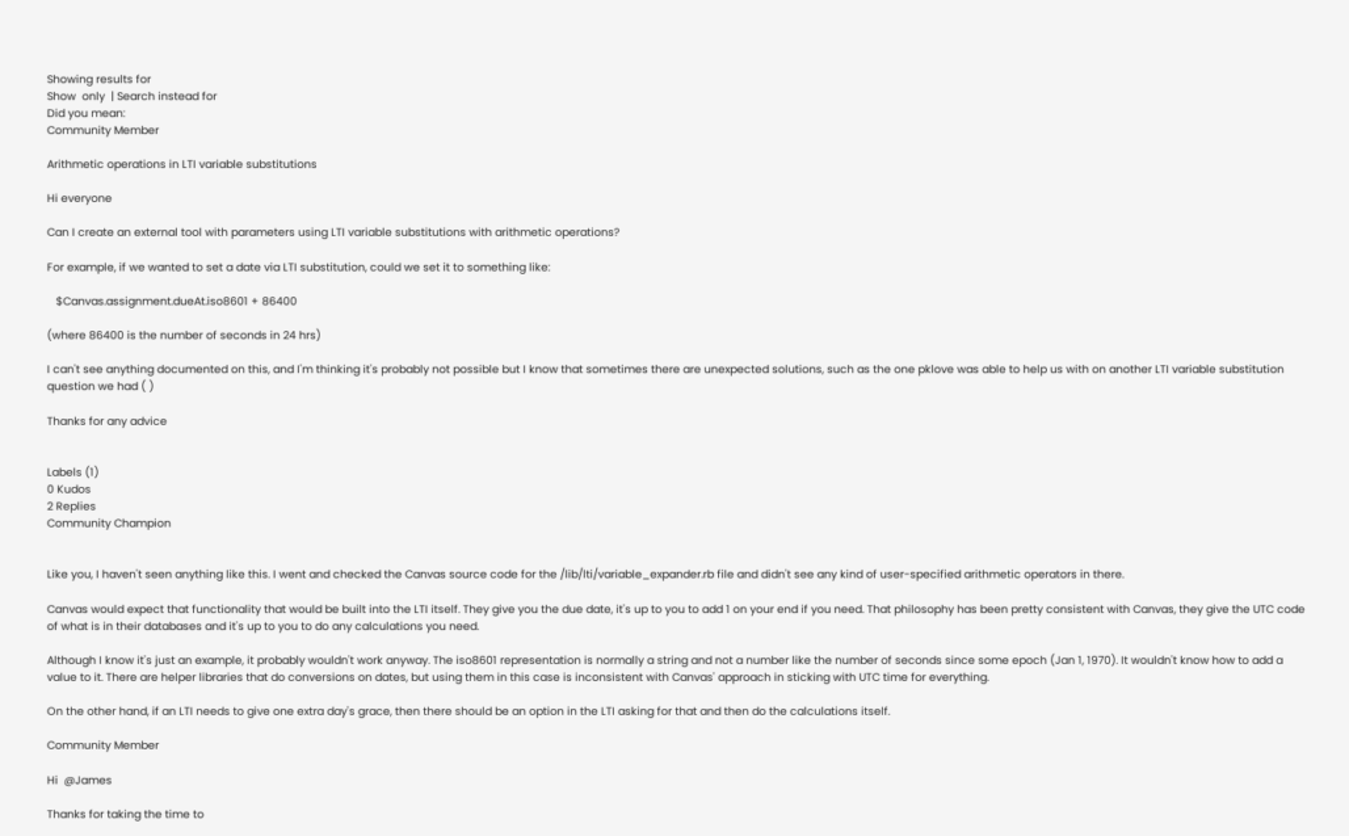Showing results for
Show  only  | Search instead for
Did you mean:
Community Member

Arithmetic operations in LTI variable substitutions

Hi everyone

Can I create an external tool with parameters using LTI variable substitutions with arithmetic operations?

For example, if we wanted to set a date via LTI substitution, could we set it to something like:

   $Canvas.assignment.dueAt.iso8601 + 86400

(where 86400 is the number of seconds in 24 hrs)

I can't see anything documented on this, and I'm thinking it's probably not possible but I know that sometimes there are unexpected solutions, such as the one pklove was able to help us with on another LTI variable substitution question we had ( )

Thanks for any advice


Labels (1)
0 Kudos
2 Replies
Community Champion


Like you, I haven't seen anything like this. I went and checked the Canvas source code for the /lib/lti/variable_expander.rb file and didn't see any kind of user-specified arithmetic operators in there.

Canvas would expect that functionality that would be built into the LTI itself. They give you the due date, it's up to you to add 1 on your end if you need. That philosophy has been pretty consistent with Canvas, they give the UTC code of what is in their databases and it's up to you to do any calculations you need.

Although I know it's just an example, it probably wouldn't work anyway. The iso8601 representation is normally a string and not a number like the number of seconds since some epoch (Jan 1, 1970). It wouldn't know how to add a value to it. There are helper libraries that do conversions on dates, but using them in this case is inconsistent with Canvas' approach in sticking with UTC time for everything.

On the other hand, if an LTI needs to give one extra day's grace, then there should be an option in the LTI asking for that and then do the calculations itself.

Community Member

Hi  @James

Thanks for taking the time to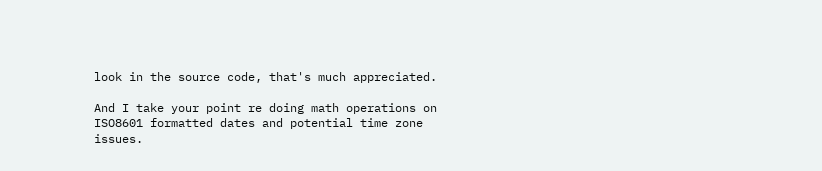look in the source code, that's much appreciated.

And I take your point re doing math operations on ISO8601 formatted dates and potential time zone issues.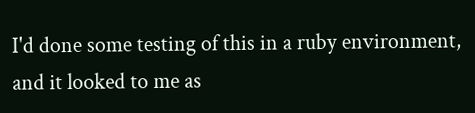I'd done some testing of this in a ruby environment, and it looked to me as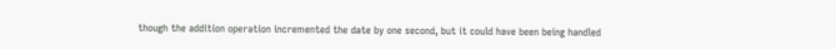though the addition operation incremented the date by one second, but it could have been being handled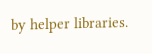by helper libraries.